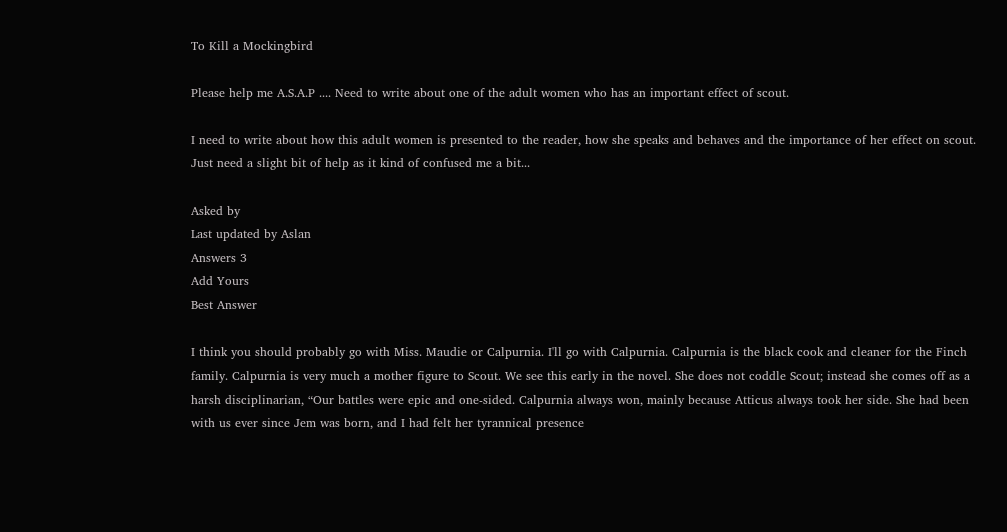To Kill a Mockingbird

Please help me A.S.A.P .... Need to write about one of the adult women who has an important effect of scout.

I need to write about how this adult women is presented to the reader, how she speaks and behaves and the importance of her effect on scout. Just need a slight bit of help as it kind of confused me a bit...

Asked by
Last updated by Aslan
Answers 3
Add Yours
Best Answer

I think you should probably go with Miss. Maudie or Calpurnia. I'll go with Calpurnia. Calpurnia is the black cook and cleaner for the Finch family. Calpurnia is very much a mother figure to Scout. We see this early in the novel. She does not coddle Scout; instead she comes off as a harsh disciplinarian, “Our battles were epic and one-sided. Calpurnia always won, mainly because Atticus always took her side. She had been with us ever since Jem was born, and I had felt her tyrannical presence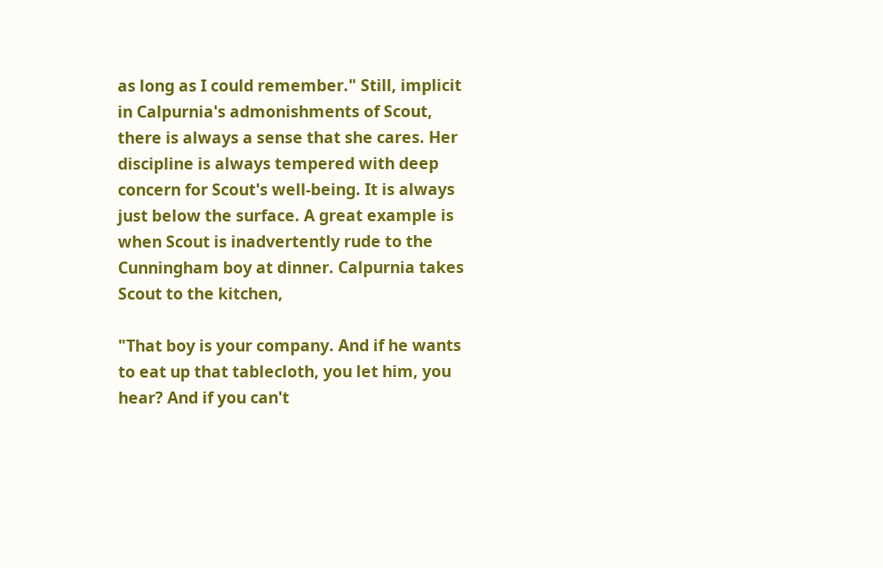as long as I could remember." Still, implicit in Calpurnia's admonishments of Scout, there is always a sense that she cares. Her discipline is always tempered with deep concern for Scout's well-being. It is always just below the surface. A great example is when Scout is inadvertently rude to the Cunningham boy at dinner. Calpurnia takes Scout to the kitchen,

"That boy is your company. And if he wants to eat up that tablecloth, you let him, you hear? And if you can't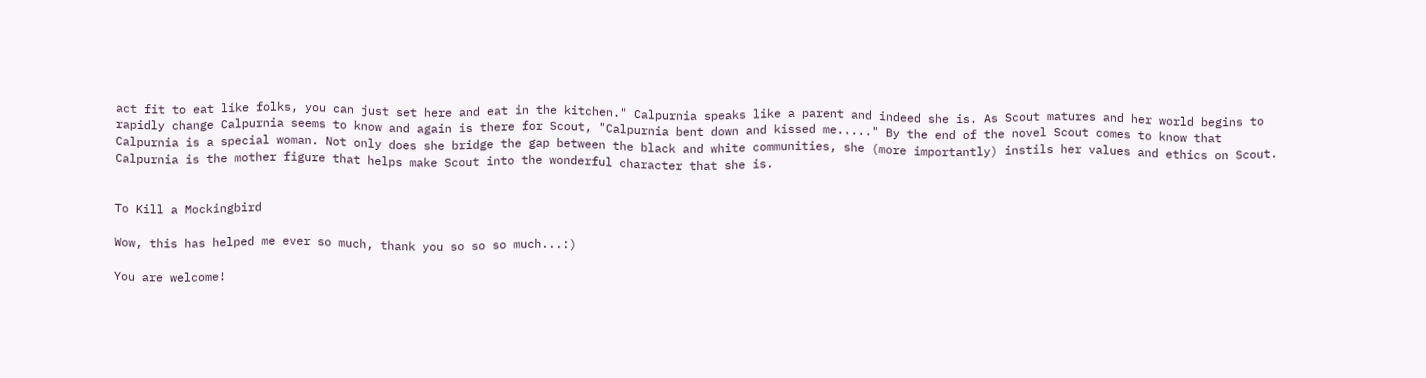act fit to eat like folks, you can just set here and eat in the kitchen." Calpurnia speaks like a parent and indeed she is. As Scout matures and her world begins to rapidly change Calpurnia seems to know and again is there for Scout, "Calpurnia bent down and kissed me....." By the end of the novel Scout comes to know that Calpurnia is a special woman. Not only does she bridge the gap between the black and white communities, she (more importantly) instils her values and ethics on Scout. Calpurnia is the mother figure that helps make Scout into the wonderful character that she is.


To Kill a Mockingbird

Wow, this has helped me ever so much, thank you so so so much...:)

You are welcome!